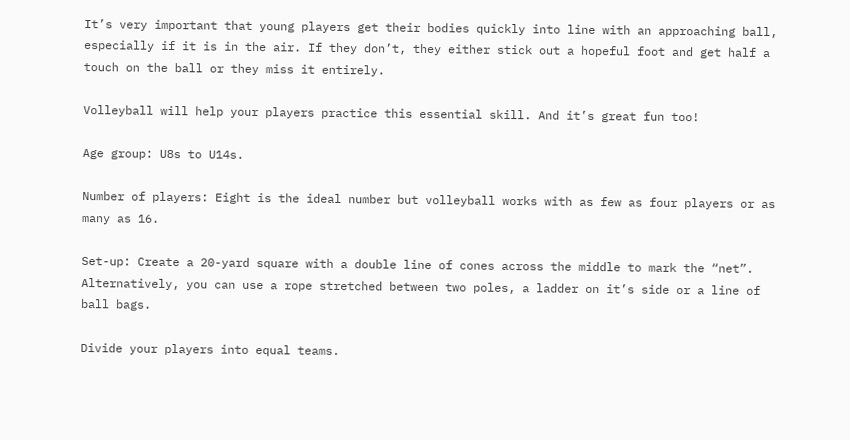It’s very important that young players get their bodies quickly into line with an approaching ball, especially if it is in the air. If they don’t, they either stick out a hopeful foot and get half a touch on the ball or they miss it entirely.

Volleyball will help your players practice this essential skill. And it’s great fun too!

Age group: U8s to U14s.

Number of players: Eight is the ideal number but volleyball works with as few as four players or as many as 16.

Set-up: Create a 20-yard square with a double line of cones across the middle to mark the “net”. Alternatively, you can use a rope stretched between two poles, a ladder on it’s side or a line of ball bags.

Divide your players into equal teams.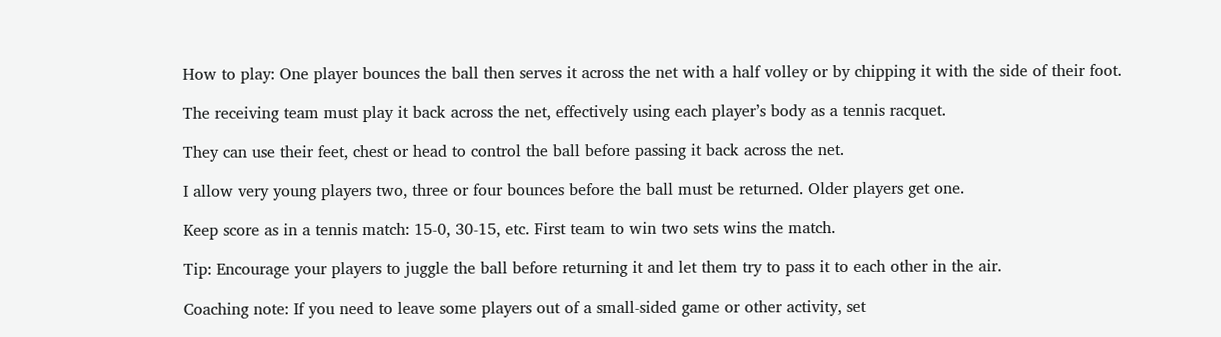How to play: One player bounces the ball then serves it across the net with a half volley or by chipping it with the side of their foot.

The receiving team must play it back across the net, effectively using each player’s body as a tennis racquet.

They can use their feet, chest or head to control the ball before passing it back across the net.

I allow very young players two, three or four bounces before the ball must be returned. Older players get one.

Keep score as in a tennis match: 15-0, 30-15, etc. First team to win two sets wins the match.

Tip: Encourage your players to juggle the ball before returning it and let them try to pass it to each other in the air.

Coaching note: If you need to leave some players out of a small-sided game or other activity, set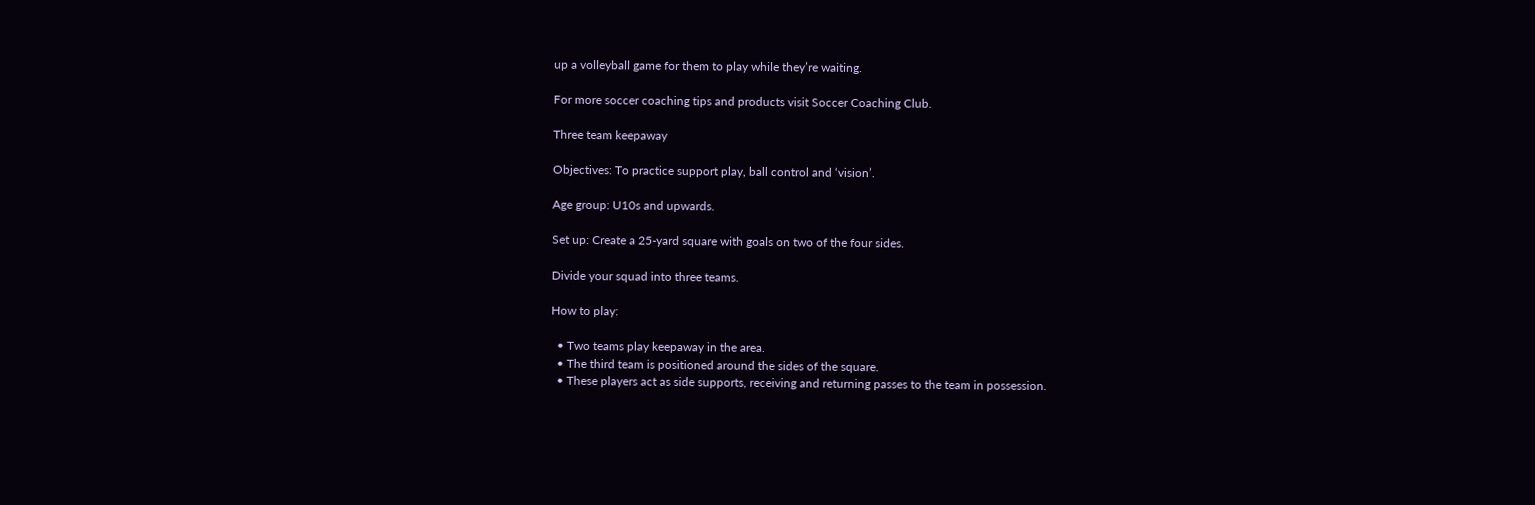up a volleyball game for them to play while they’re waiting.

For more soccer coaching tips and products visit Soccer Coaching Club.

Three team keepaway

Objectives: To practice support play, ball control and ‘vision’.

Age group: U10s and upwards.

Set up: Create a 25-yard square with goals on two of the four sides.

Divide your squad into three teams.

How to play:

  • Two teams play keepaway in the area.
  • The third team is positioned around the sides of the square.
  • These players act as side supports, receiving and returning passes to the team in possession.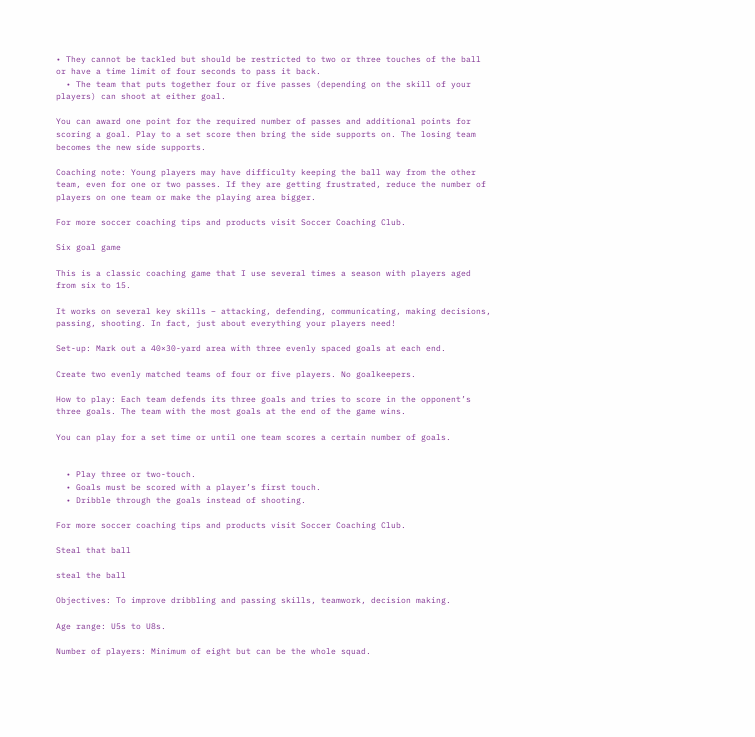• They cannot be tackled but should be restricted to two or three touches of the ball or have a time limit of four seconds to pass it back.
  • The team that puts together four or five passes (depending on the skill of your players) can shoot at either goal.

You can award one point for the required number of passes and additional points for scoring a goal. Play to a set score then bring the side supports on. The losing team becomes the new side supports.

Coaching note: Young players may have difficulty keeping the ball way from the other team, even for one or two passes. If they are getting frustrated, reduce the number of players on one team or make the playing area bigger.

For more soccer coaching tips and products visit Soccer Coaching Club.

Six goal game

This is a classic coaching game that I use several times a season with players aged from six to 15.

It works on several key skills – attacking, defending, communicating, making decisions, passing, shooting. In fact, just about everything your players need!

Set-up: Mark out a 40×30-yard area with three evenly spaced goals at each end.

Create two evenly matched teams of four or five players. No goalkeepers.

How to play: Each team defends its three goals and tries to score in the opponent’s three goals. The team with the most goals at the end of the game wins.

You can play for a set time or until one team scores a certain number of goals.


  • Play three or two-touch.
  • Goals must be scored with a player’s first touch.
  • Dribble through the goals instead of shooting.

For more soccer coaching tips and products visit Soccer Coaching Club.

Steal that ball

steal the ball

Objectives: To improve dribbling and passing skills, teamwork, decision making.

Age range: U5s to U8s.

Number of players: Minimum of eight but can be the whole squad.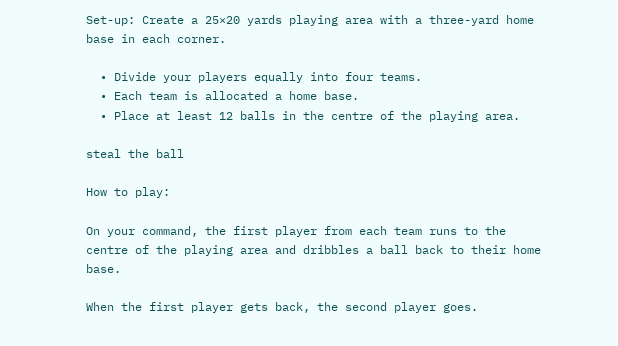Set-up: Create a 25×20 yards playing area with a three-yard home base in each corner.

  • Divide your players equally into four teams.
  • Each team is allocated a home base.
  • Place at least 12 balls in the centre of the playing area.

steal the ball

How to play:

On your command, the first player from each team runs to the centre of the playing area and dribbles a ball back to their home base.

When the first player gets back, the second player goes.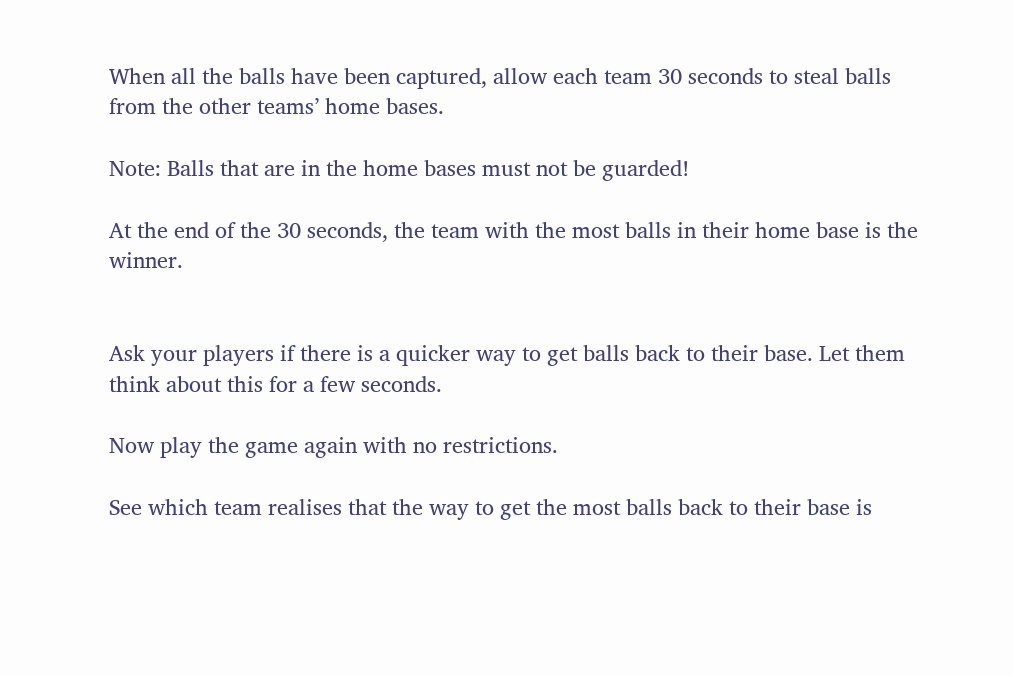When all the balls have been captured, allow each team 30 seconds to steal balls from the other teams’ home bases.

Note: Balls that are in the home bases must not be guarded!

At the end of the 30 seconds, the team with the most balls in their home base is the winner.


Ask your players if there is a quicker way to get balls back to their base. Let them think about this for a few seconds.

Now play the game again with no restrictions.

See which team realises that the way to get the most balls back to their base is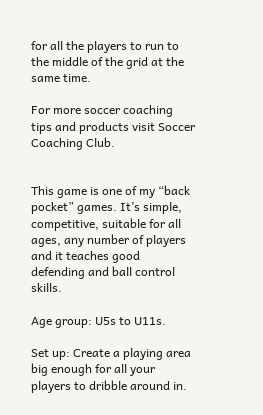for all the players to run to the middle of the grid at the same time.

For more soccer coaching tips and products visit Soccer Coaching Club.


This game is one of my “back pocket” games. It’s simple, competitive, suitable for all ages, any number of players and it teaches good defending and ball control skills.

Age group: U5s to U11s.

Set up: Create a playing area big enough for all your players to dribble around in.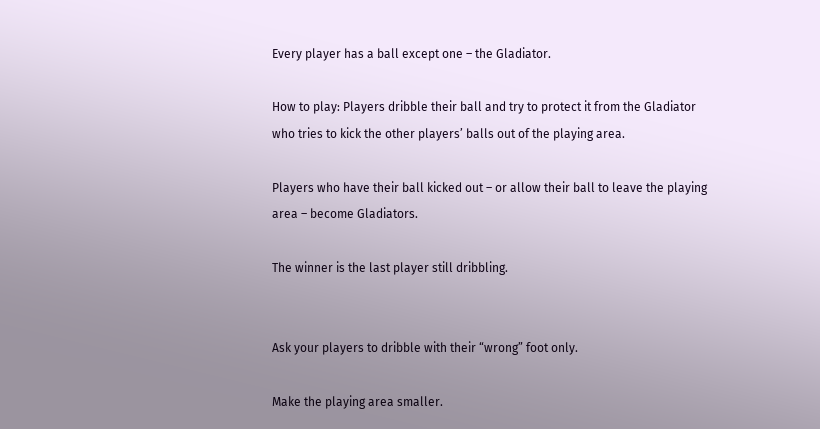Every player has a ball except one – the Gladiator.

How to play: Players dribble their ball and try to protect it from the Gladiator who tries to kick the other players’ balls out of the playing area.

Players who have their ball kicked out – or allow their ball to leave the playing area – become Gladiators.

The winner is the last player still dribbling.


Ask your players to dribble with their “wrong” foot only.

Make the playing area smaller.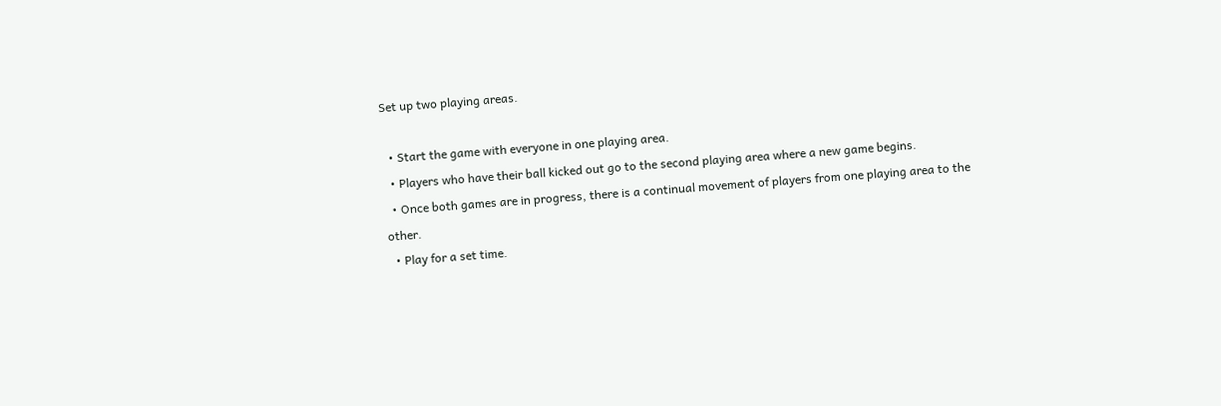Set up two playing areas.

  • Start the game with everyone in one playing area.
  • Players who have their ball kicked out go to the second playing area where a new game begins.
  • Once both games are in progress, there is a continual movement of players from one playing area to the other.
  • Play for a set time.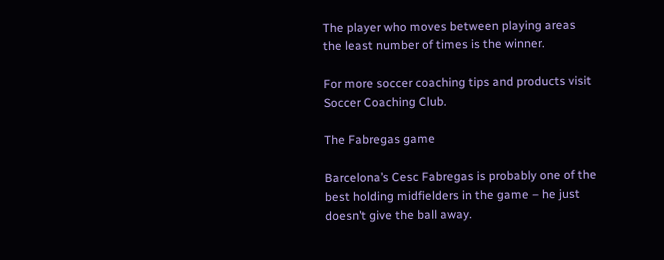The player who moves between playing areas the least number of times is the winner.

For more soccer coaching tips and products visit Soccer Coaching Club.

The Fabregas game

Barcelona’s Cesc Fabregas is probably one of the best holding midfielders in the game – he just doesn’t give the ball away.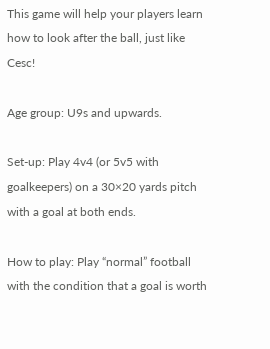This game will help your players learn how to look after the ball, just like Cesc!

Age group: U9s and upwards.

Set-up: Play 4v4 (or 5v5 with goalkeepers) on a 30×20 yards pitch with a goal at both ends.

How to play: Play “normal” football with the condition that a goal is worth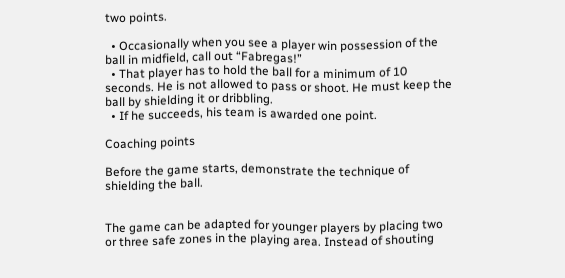two points.

  • Occasionally when you see a player win possession of the ball in midfield, call out “Fabregas!”
  • That player has to hold the ball for a minimum of 10 seconds. He is not allowed to pass or shoot. He must keep the ball by shielding it or dribbling.
  • If he succeeds, his team is awarded one point.

Coaching points

Before the game starts, demonstrate the technique of shielding the ball.


The game can be adapted for younger players by placing two or three safe zones in the playing area. Instead of shouting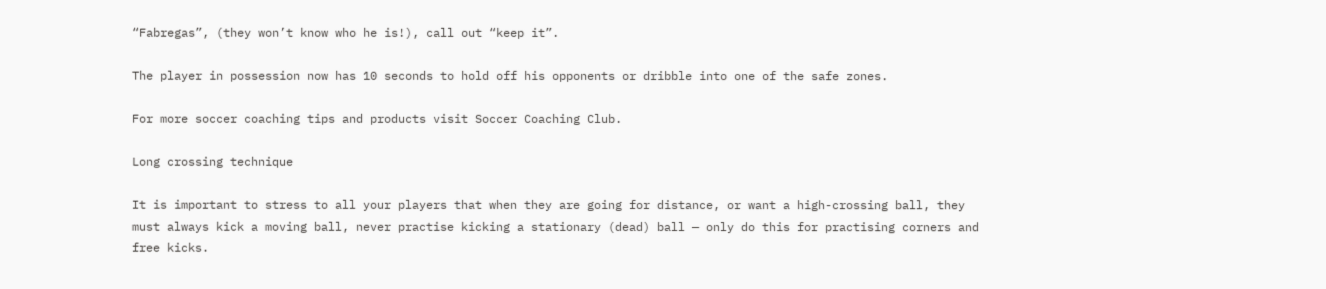“Fabregas”, (they won’t know who he is!), call out “keep it”.

The player in possession now has 10 seconds to hold off his opponents or dribble into one of the safe zones.

For more soccer coaching tips and products visit Soccer Coaching Club.

Long crossing technique

It is important to stress to all your players that when they are going for distance, or want a high-crossing ball, they must always kick a moving ball, never practise kicking a stationary (dead) ball — only do this for practising corners and free kicks.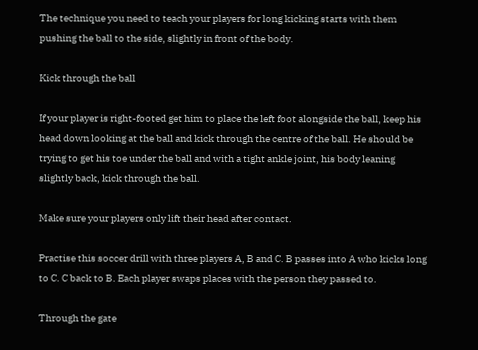The technique you need to teach your players for long kicking starts with them pushing the ball to the side, slightly in front of the body.

Kick through the ball

If your player is right-footed get him to place the left foot alongside the ball, keep his head down looking at the ball and kick through the centre of the ball. He should be trying to get his toe under the ball and with a tight ankle joint, his body leaning slightly back, kick through the ball.

Make sure your players only lift their head after contact.

Practise this soccer drill with three players A, B and C. B passes into A who kicks long to C. C back to B. Each player swaps places with the person they passed to.

Through the gate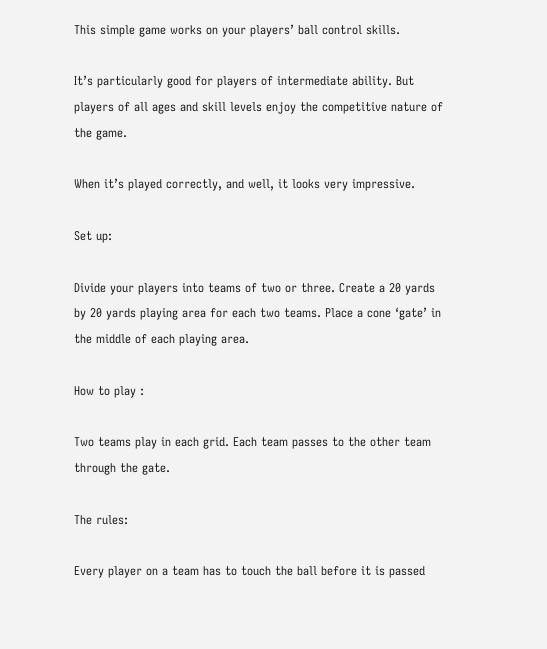This simple game works on your players’ ball control skills.

It’s particularly good for players of intermediate ability. But players of all ages and skill levels enjoy the competitive nature of the game.

When it’s played correctly, and well, it looks very impressive.

Set up:

Divide your players into teams of two or three. Create a 20 yards by 20 yards playing area for each two teams. Place a cone ‘gate’ in the middle of each playing area.

How to play :

Two teams play in each grid. Each team passes to the other team through the gate.

The rules:

Every player on a team has to touch the ball before it is passed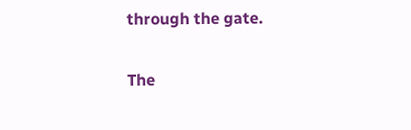through the gate.

The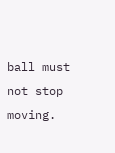ball must not stop moving.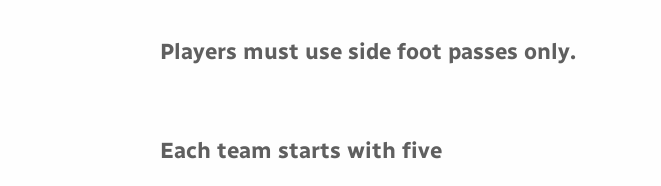Players must use side foot passes only.


Each team starts with five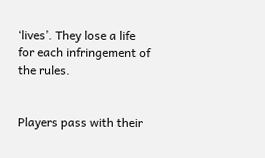‘lives’. They lose a life for each infringement of the rules.


Players pass with their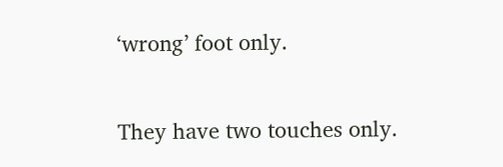‘wrong’ foot only.

They have two touches only.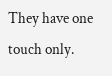They have one touch only.